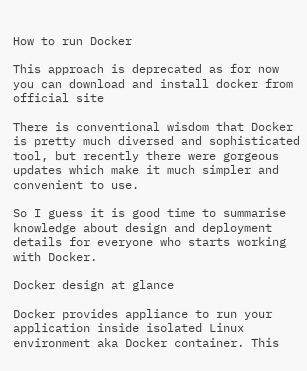How to run Docker

This approach is deprecated as for now you can download and install docker from official site

There is conventional wisdom that Docker is pretty much diversed and sophisticated tool, but recently there were gorgeous updates which make it much simpler and convenient to use.

So I guess it is good time to summarise knowledge about design and deployment details for everyone who starts working with Docker.

Docker design at glance

Docker provides appliance to run your application inside isolated Linux environment aka Docker container. This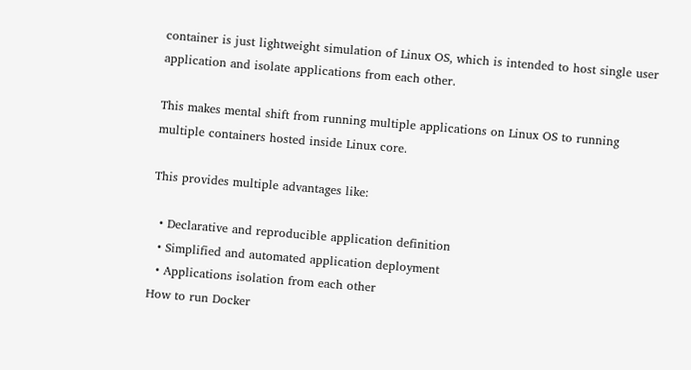container is just lightweight simulation of Linux OS, which is intended to host single user application and isolate applications from each other.

This makes mental shift from running multiple applications on Linux OS to running multiple containers hosted inside Linux core.

This provides multiple advantages like:

  • Declarative and reproducible application definition
  • Simplified and automated application deployment
  • Applications isolation from each other
How to run Docker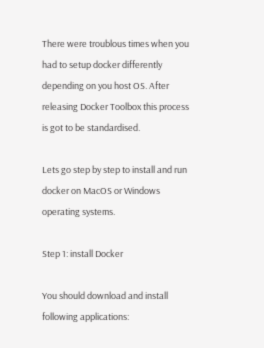There were troublous times when you had to setup docker differently depending on you host OS. After releasing Docker Toolbox this process is got to be standardised.

Lets go step by step to install and run docker on MacOS or Windows operating systems.

Step 1: install Docker

You should download and install following applications: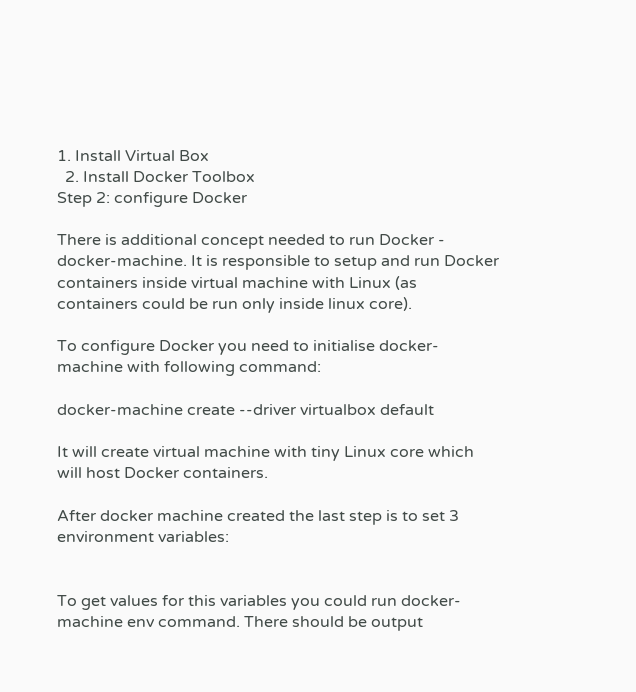1. Install Virtual Box
  2. Install Docker Toolbox
Step 2: configure Docker

There is additional concept needed to run Docker - docker-machine. It is responsible to setup and run Docker containers inside virtual machine with Linux (as containers could be run only inside linux core).

To configure Docker you need to initialise docker-machine with following command:

docker-machine create --driver virtualbox default

It will create virtual machine with tiny Linux core which will host Docker containers.

After docker machine created the last step is to set 3 environment variables:


To get values for this variables you could run docker-machine env command. There should be output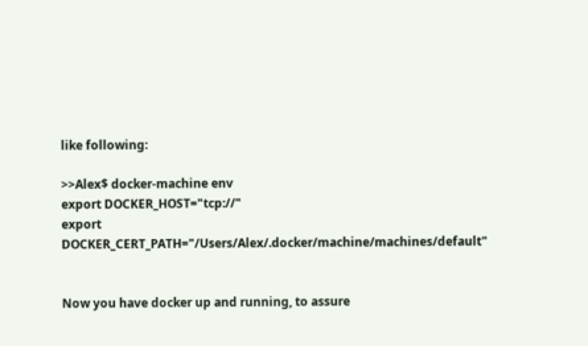like following:

>>Alex$ docker-machine env
export DOCKER_HOST="tcp://"
export DOCKER_CERT_PATH="/Users/Alex/.docker/machine/machines/default"


Now you have docker up and running, to assure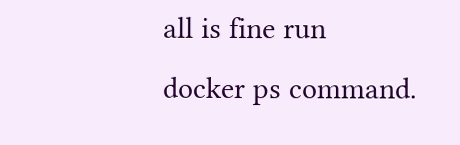all is fine run
docker ps command.